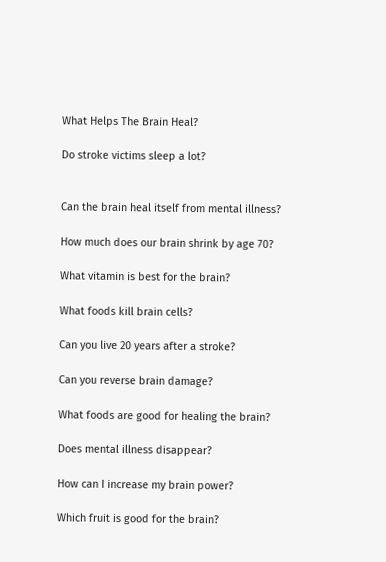What Helps The Brain Heal?

Do stroke victims sleep a lot?


Can the brain heal itself from mental illness?

How much does our brain shrink by age 70?

What vitamin is best for the brain?

What foods kill brain cells?

Can you live 20 years after a stroke?

Can you reverse brain damage?

What foods are good for healing the brain?

Does mental illness disappear?

How can I increase my brain power?

Which fruit is good for the brain?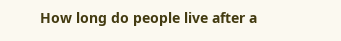How long do people live after a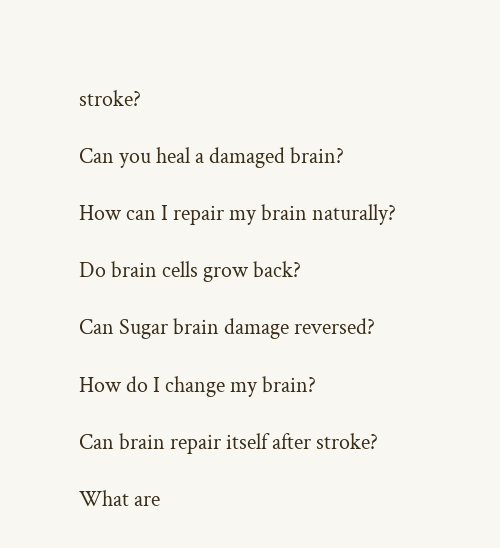stroke?

Can you heal a damaged brain?

How can I repair my brain naturally?

Do brain cells grow back?

Can Sugar brain damage reversed?

How do I change my brain?

Can brain repair itself after stroke?

What are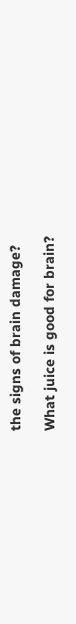the signs of brain damage?

What juice is good for brain?